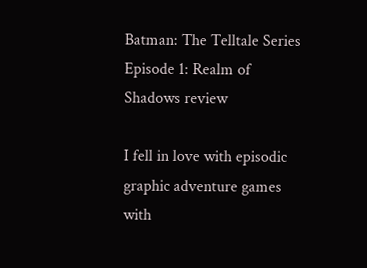Batman: The Telltale Series Episode 1: Realm of Shadows review

I fell in love with episodic graphic adventure games with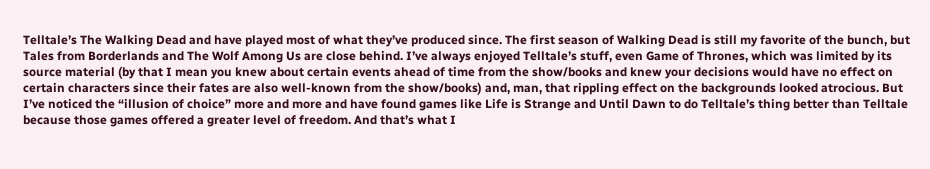Telltale’s The Walking Dead and have played most of what they’ve produced since. The first season of Walking Dead is still my favorite of the bunch, but Tales from Borderlands and The Wolf Among Us are close behind. I’ve always enjoyed Telltale’s stuff, even Game of Thrones, which was limited by its source material (by that I mean you knew about certain events ahead of time from the show/books and knew your decisions would have no effect on certain characters since their fates are also well-known from the show/books) and, man, that rippling effect on the backgrounds looked atrocious. But I’ve noticed the “illusion of choice” more and more and have found games like Life is Strange and Until Dawn to do Telltale’s thing better than Telltale because those games offered a greater level of freedom. And that’s what I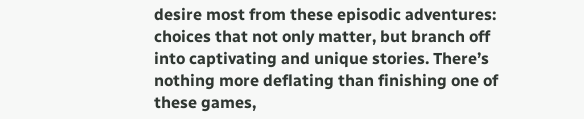desire most from these episodic adventures: choices that not only matter, but branch off into captivating and unique stories. There’s nothing more deflating than finishing one of these games,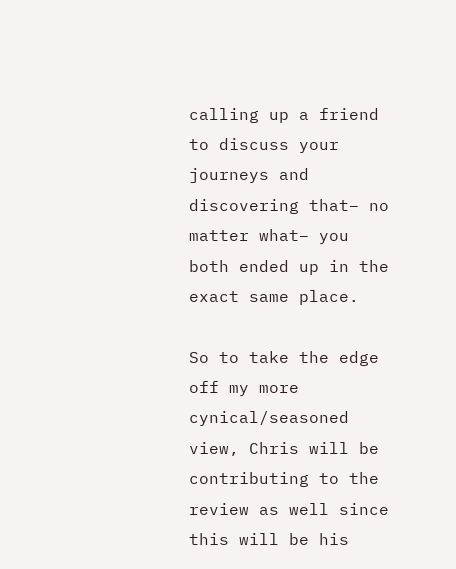calling up a friend to discuss your journeys and discovering that– no matter what– you both ended up in the exact same place.

So to take the edge off my more cynical/seasoned view, Chris will be contributing to the review as well since this will be his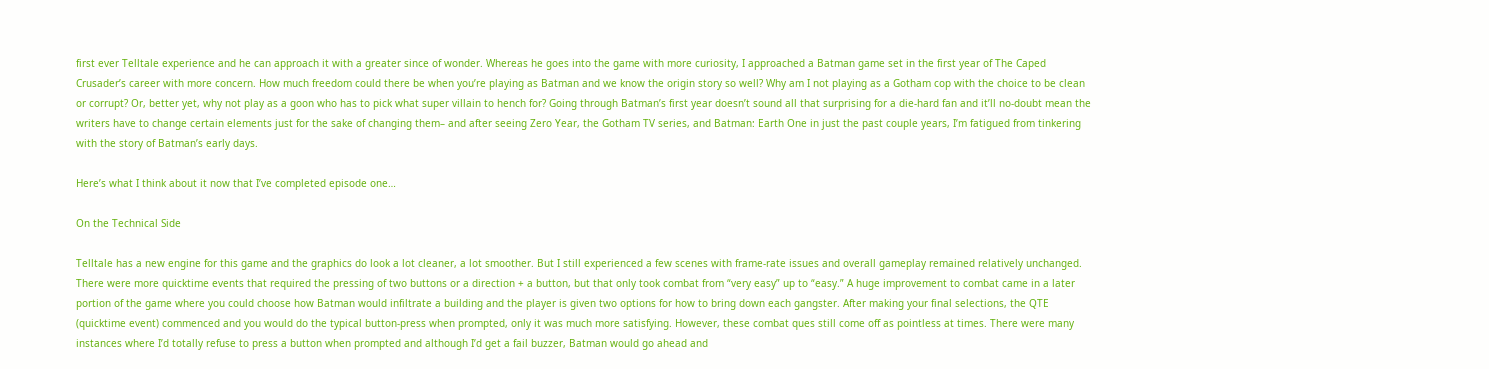first ever Telltale experience and he can approach it with a greater since of wonder. Whereas he goes into the game with more curiosity, I approached a Batman game set in the first year of The Caped Crusader’s career with more concern. How much freedom could there be when you’re playing as Batman and we know the origin story so well? Why am I not playing as a Gotham cop with the choice to be clean or corrupt? Or, better yet, why not play as a goon who has to pick what super villain to hench for? Going through Batman’s first year doesn’t sound all that surprising for a die-hard fan and it’ll no-doubt mean the writers have to change certain elements just for the sake of changing them– and after seeing Zero Year, the Gotham TV series, and Batman: Earth One in just the past couple years, I’m fatigued from tinkering with the story of Batman’s early days.

Here’s what I think about it now that I’ve completed episode one…

On the Technical Side

Telltale has a new engine for this game and the graphics do look a lot cleaner, a lot smoother. But I still experienced a few scenes with frame-rate issues and overall gameplay remained relatively unchanged. There were more quicktime events that required the pressing of two buttons or a direction + a button, but that only took combat from “very easy” up to “easy.” A huge improvement to combat came in a later portion of the game where you could choose how Batman would infiltrate a building and the player is given two options for how to bring down each gangster. After making your final selections, the QTE (quicktime event) commenced and you would do the typical button-press when prompted, only it was much more satisfying. However, these combat ques still come off as pointless at times. There were many instances where I’d totally refuse to press a button when prompted and although I’d get a fail buzzer, Batman would go ahead and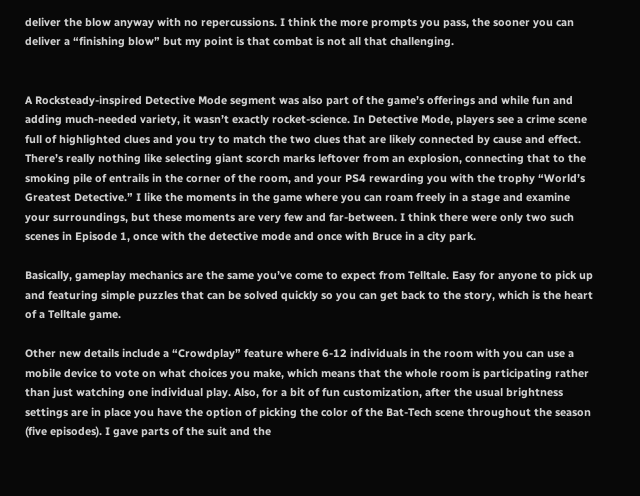deliver the blow anyway with no repercussions. I think the more prompts you pass, the sooner you can deliver a “finishing blow” but my point is that combat is not all that challenging.


A Rocksteady-inspired Detective Mode segment was also part of the game’s offerings and while fun and adding much-needed variety, it wasn’t exactly rocket-science. In Detective Mode, players see a crime scene full of highlighted clues and you try to match the two clues that are likely connected by cause and effect. There’s really nothing like selecting giant scorch marks leftover from an explosion, connecting that to the smoking pile of entrails in the corner of the room, and your PS4 rewarding you with the trophy “World’s Greatest Detective.” I like the moments in the game where you can roam freely in a stage and examine your surroundings, but these moments are very few and far-between. I think there were only two such scenes in Episode 1, once with the detective mode and once with Bruce in a city park.

Basically, gameplay mechanics are the same you’ve come to expect from Telltale. Easy for anyone to pick up and featuring simple puzzles that can be solved quickly so you can get back to the story, which is the heart of a Telltale game.

Other new details include a “Crowdplay” feature where 6-12 individuals in the room with you can use a mobile device to vote on what choices you make, which means that the whole room is participating rather than just watching one individual play. Also, for a bit of fun customization, after the usual brightness settings are in place you have the option of picking the color of the Bat-Tech scene throughout the season (five episodes). I gave parts of the suit and the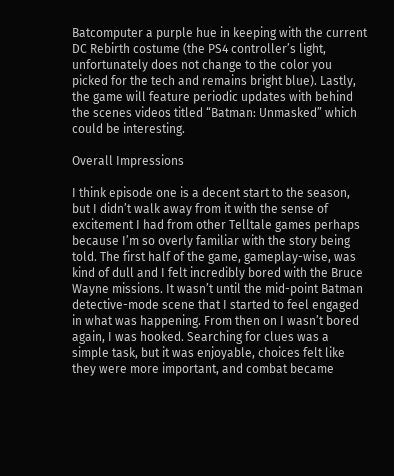Batcomputer a purple hue in keeping with the current DC Rebirth costume (the PS4 controller’s light, unfortunately does not change to the color you picked for the tech and remains bright blue). Lastly, the game will feature periodic updates with behind the scenes videos titled “Batman: Unmasked” which could be interesting.

Overall Impressions

I think episode one is a decent start to the season, but I didn’t walk away from it with the sense of excitement I had from other Telltale games perhaps because I’m so overly familiar with the story being told. The first half of the game, gameplay-wise, was kind of dull and I felt incredibly bored with the Bruce Wayne missions. It wasn’t until the mid-point Batman detective-mode scene that I started to feel engaged in what was happening. From then on I wasn’t bored again, I was hooked. Searching for clues was a simple task, but it was enjoyable, choices felt like they were more important, and combat became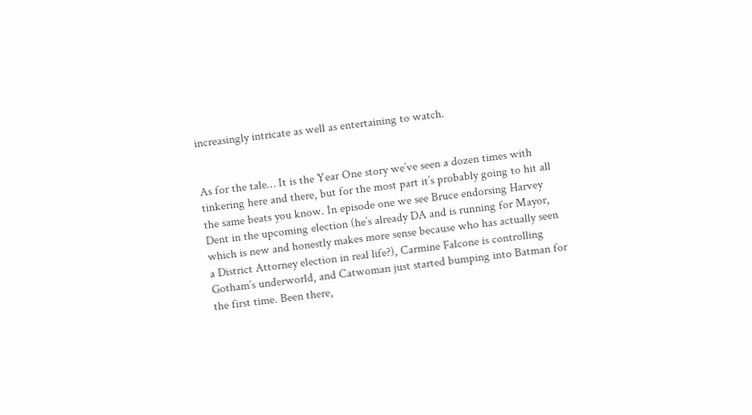increasingly intricate as well as entertaining to watch.


As for the tale… It is the Year One story we’ve seen a dozen times with tinkering here and there, but for the most part it’s probably going to hit all the same beats you know. In episode one we see Bruce endorsing Harvey Dent in the upcoming election (he’s already DA and is running for Mayor, which is new and honestly makes more sense because who has actually seen a District Attorney election in real life?), Carmine Falcone is controlling Gotham’s underworld, and Catwoman just started bumping into Batman for the first time. Been there,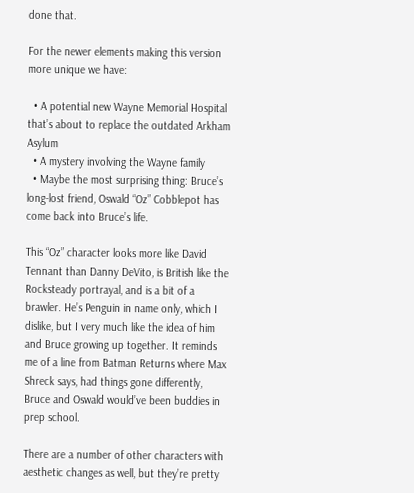done that.

For the newer elements making this version more unique we have:

  • A potential new Wayne Memorial Hospital that’s about to replace the outdated Arkham Asylum
  • A mystery involving the Wayne family
  • Maybe the most surprising thing: Bruce’s long-lost friend, Oswald “Oz” Cobblepot has come back into Bruce’s life.

This “Oz” character looks more like David Tennant than Danny DeVito, is British like the Rocksteady portrayal, and is a bit of a brawler. He’s Penguin in name only, which I dislike, but I very much like the idea of him and Bruce growing up together. It reminds me of a line from Batman Returns where Max Shreck says, had things gone differently, Bruce and Oswald would’ve been buddies in prep school.

There are a number of other characters with aesthetic changes as well, but they’re pretty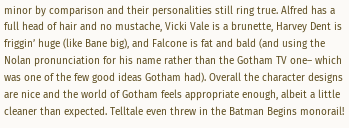minor by comparison and their personalities still ring true. Alfred has a full head of hair and no mustache, Vicki Vale is a brunette, Harvey Dent is friggin’ huge (like Bane big), and Falcone is fat and bald (and using the Nolan pronunciation for his name rather than the Gotham TV one– which was one of the few good ideas Gotham had). Overall the character designs are nice and the world of Gotham feels appropriate enough, albeit a little cleaner than expected. Telltale even threw in the Batman Begins monorail!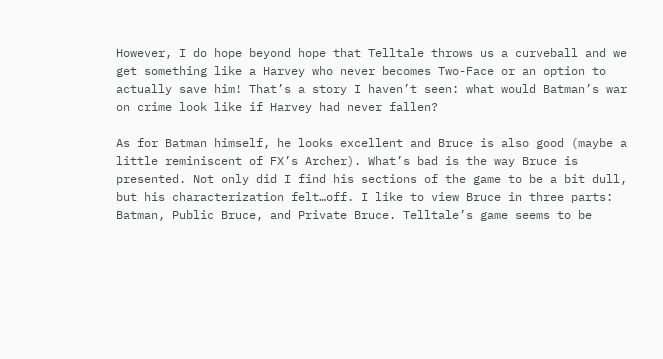However, I do hope beyond hope that Telltale throws us a curveball and we get something like a Harvey who never becomes Two-Face or an option to actually save him! That’s a story I haven’t seen: what would Batman’s war on crime look like if Harvey had never fallen?

As for Batman himself, he looks excellent and Bruce is also good (maybe a little reminiscent of FX’s Archer). What’s bad is the way Bruce is presented. Not only did I find his sections of the game to be a bit dull, but his characterization felt…off. I like to view Bruce in three parts: Batman, Public Bruce, and Private Bruce. Telltale’s game seems to be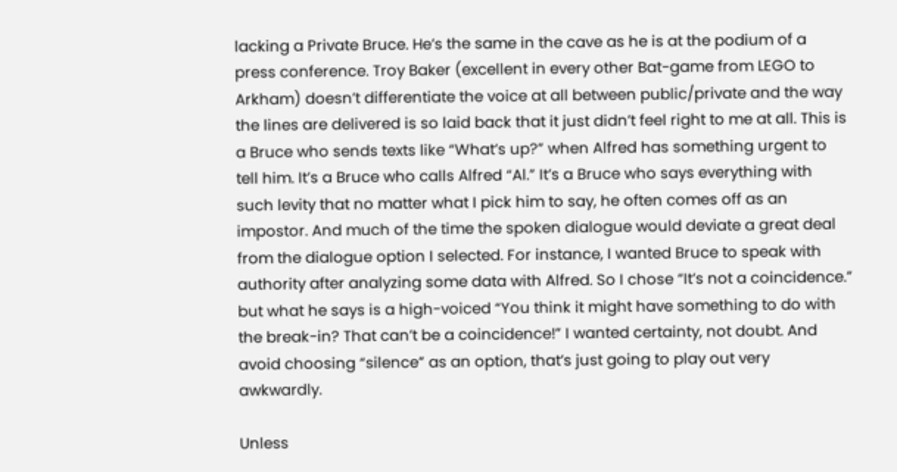lacking a Private Bruce. He’s the same in the cave as he is at the podium of a press conference. Troy Baker (excellent in every other Bat-game from LEGO to Arkham) doesn’t differentiate the voice at all between public/private and the way the lines are delivered is so laid back that it just didn’t feel right to me at all. This is a Bruce who sends texts like “What’s up?” when Alfred has something urgent to tell him. It’s a Bruce who calls Alfred “Al.” It’s a Bruce who says everything with such levity that no matter what I pick him to say, he often comes off as an impostor. And much of the time the spoken dialogue would deviate a great deal from the dialogue option I selected. For instance, I wanted Bruce to speak with authority after analyzing some data with Alfred. So I chose “It’s not a coincidence.” but what he says is a high-voiced “You think it might have something to do with the break-in? That can’t be a coincidence!” I wanted certainty, not doubt. And avoid choosing “silence” as an option, that’s just going to play out very awkwardly.

Unless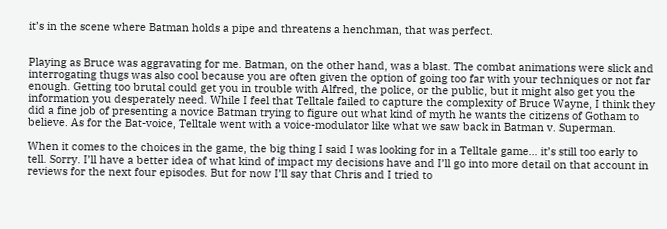it’s in the scene where Batman holds a pipe and threatens a henchman, that was perfect.


Playing as Bruce was aggravating for me. Batman, on the other hand, was a blast. The combat animations were slick and interrogating thugs was also cool because you are often given the option of going too far with your techniques or not far enough. Getting too brutal could get you in trouble with Alfred, the police, or the public, but it might also get you the information you desperately need. While I feel that Telltale failed to capture the complexity of Bruce Wayne, I think they did a fine job of presenting a novice Batman trying to figure out what kind of myth he wants the citizens of Gotham to believe. As for the Bat-voice, Telltale went with a voice-modulator like what we saw back in Batman v. Superman.

When it comes to the choices in the game, the big thing I said I was looking for in a Telltale game… it’s still too early to tell. Sorry. I’ll have a better idea of what kind of impact my decisions have and I’ll go into more detail on that account in reviews for the next four episodes. But for now I’ll say that Chris and I tried to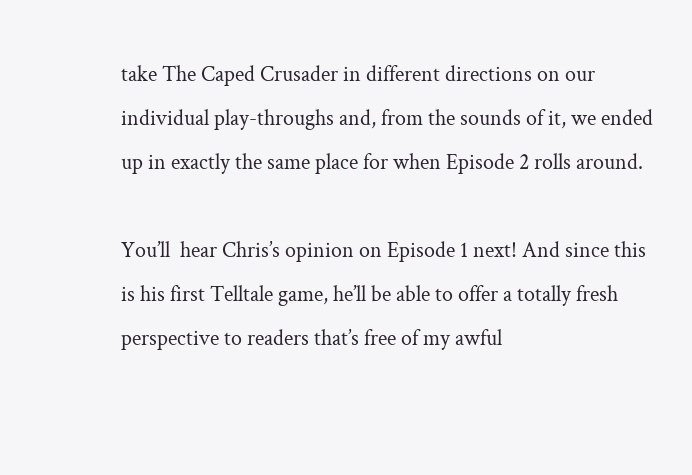take The Caped Crusader in different directions on our individual play-throughs and, from the sounds of it, we ended up in exactly the same place for when Episode 2 rolls around.

You’ll  hear Chris’s opinion on Episode 1 next! And since this is his first Telltale game, he’ll be able to offer a totally fresh perspective to readers that’s free of my awful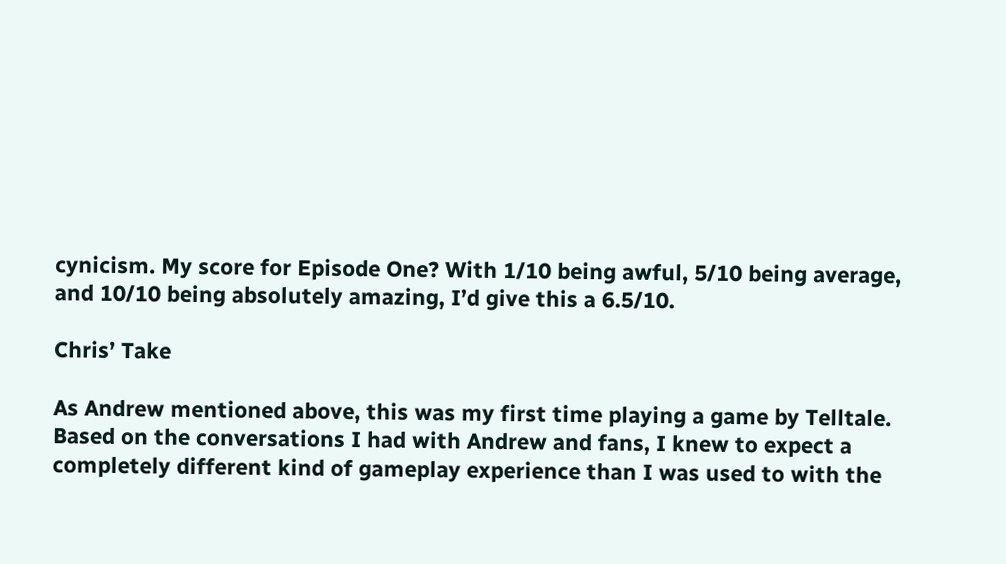cynicism. My score for Episode One? With 1/10 being awful, 5/10 being average, and 10/10 being absolutely amazing, I’d give this a 6.5/10.

Chris’ Take

As Andrew mentioned above, this was my first time playing a game by Telltale. Based on the conversations I had with Andrew and fans, I knew to expect a completely different kind of gameplay experience than I was used to with the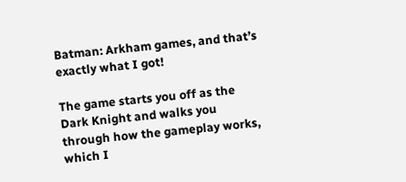Batman: Arkham games, and that’s exactly what I got!

The game starts you off as the Dark Knight and walks you through how the gameplay works, which I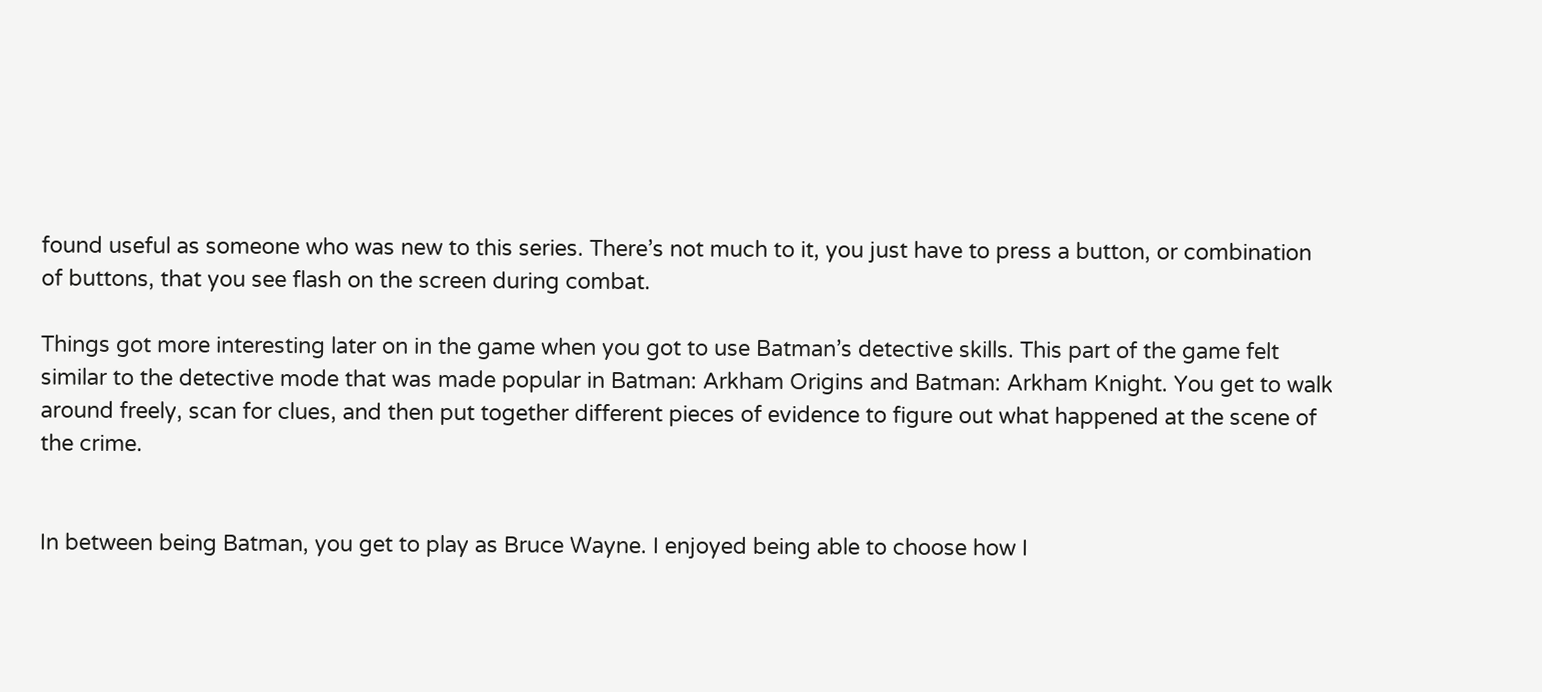found useful as someone who was new to this series. There’s not much to it, you just have to press a button, or combination of buttons, that you see flash on the screen during combat.

Things got more interesting later on in the game when you got to use Batman’s detective skills. This part of the game felt similar to the detective mode that was made popular in Batman: Arkham Origins and Batman: Arkham Knight. You get to walk around freely, scan for clues, and then put together different pieces of evidence to figure out what happened at the scene of the crime.


In between being Batman, you get to play as Bruce Wayne. I enjoyed being able to choose how I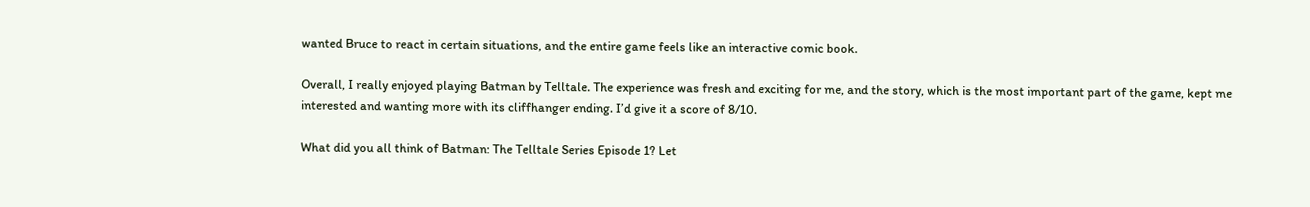wanted Bruce to react in certain situations, and the entire game feels like an interactive comic book.

Overall, I really enjoyed playing Batman by Telltale. The experience was fresh and exciting for me, and the story, which is the most important part of the game, kept me interested and wanting more with its cliffhanger ending. I’d give it a score of 8/10.

What did you all think of Batman: The Telltale Series Episode 1? Let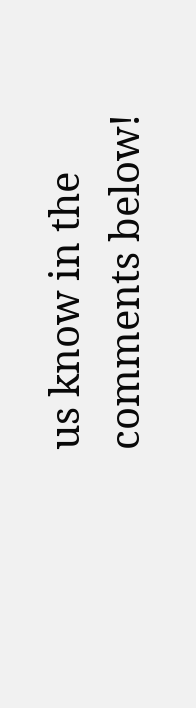us know in the comments below!